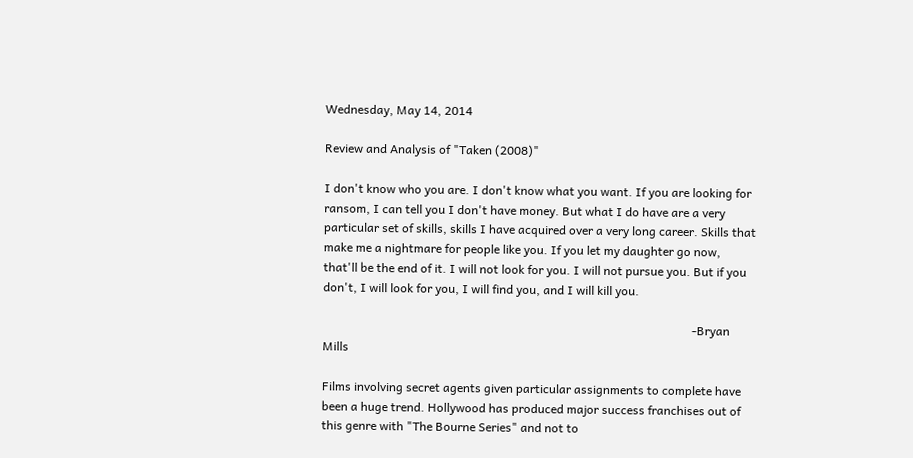Wednesday, May 14, 2014

Review and Analysis of "Taken (2008)"

I don't know who you are. I don't know what you want. If you are looking for ransom, I can tell you I don't have money. But what I do have are a very particular set of skills, skills I have acquired over a very long career. Skills that make me a nightmare for people like you. If you let my daughter go now, that'll be the end of it. I will not look for you. I will not pursue you. But if you don't, I will look for you, I will find you, and I will kill you.

                                                                                                                           -Bryan Mills

Films involving secret agents given particular assignments to complete have been a huge trend. Hollywood has produced major success franchises out of this genre with "The Bourne Series" and not to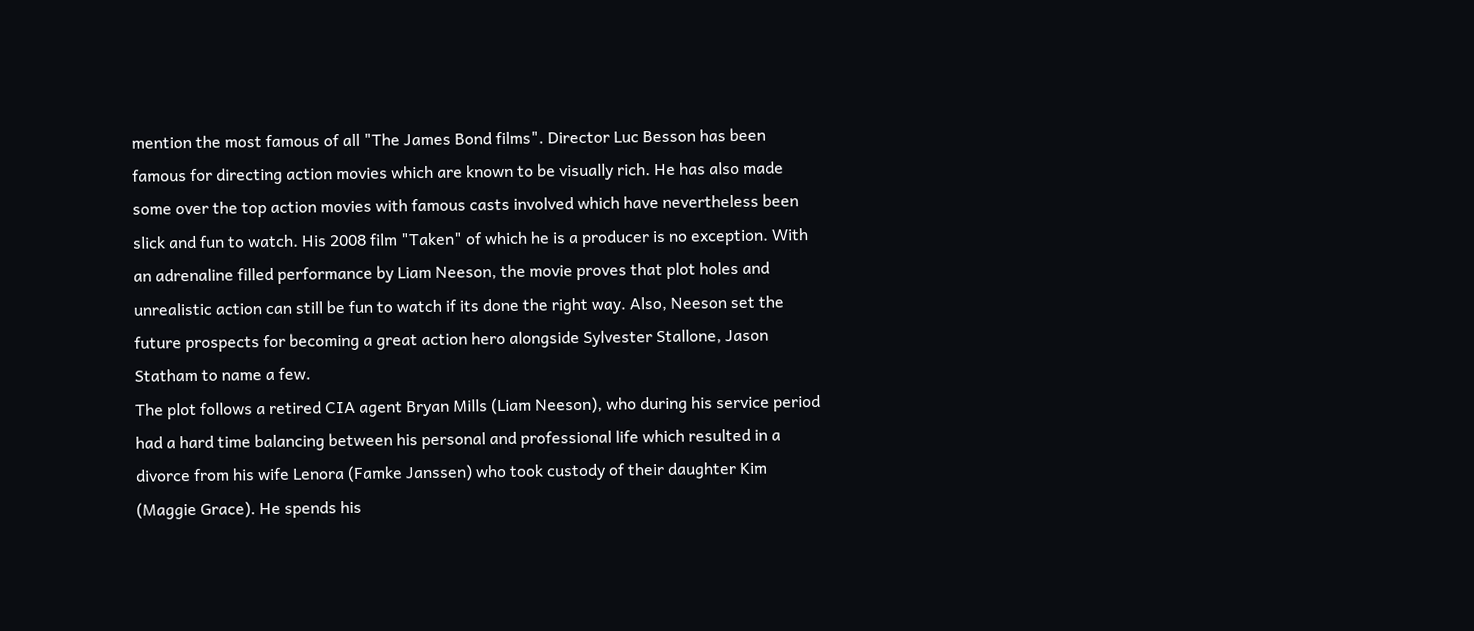mention the most famous of all "The James Bond films". Director Luc Besson has been famous for directing action movies which are known to be visually rich. He has also made some over the top action movies with famous casts involved which have nevertheless been slick and fun to watch. His 2008 film "Taken" of which he is a producer is no exception. With an adrenaline filled performance by Liam Neeson, the movie proves that plot holes and unrealistic action can still be fun to watch if its done the right way. Also, Neeson set the future prospects for becoming a great action hero alongside Sylvester Stallone, Jason Statham to name a few.
The plot follows a retired CIA agent Bryan Mills (Liam Neeson), who during his service period had a hard time balancing between his personal and professional life which resulted in a divorce from his wife Lenora (Famke Janssen) who took custody of their daughter Kim (Maggie Grace). He spends his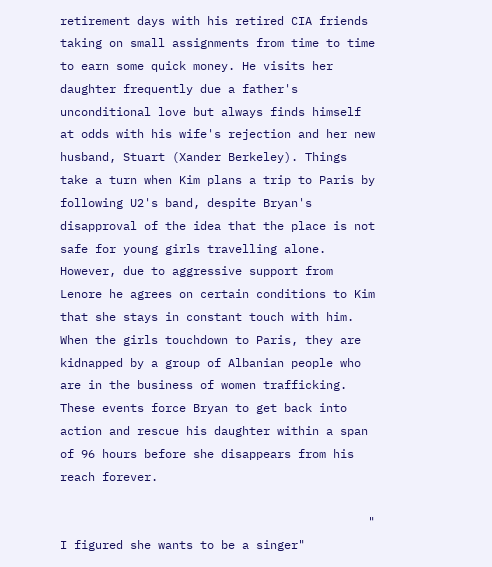retirement days with his retired CIA friends taking on small assignments from time to time to earn some quick money. He visits her daughter frequently due a father's unconditional love but always finds himself at odds with his wife's rejection and her new husband, Stuart (Xander Berkeley). Things take a turn when Kim plans a trip to Paris by following U2's band, despite Bryan's disapproval of the idea that the place is not safe for young girls travelling alone. However, due to aggressive support from Lenore he agrees on certain conditions to Kim that she stays in constant touch with him. When the girls touchdown to Paris, they are kidnapped by a group of Albanian people who are in the business of women trafficking. These events force Bryan to get back into action and rescue his daughter within a span of 96 hours before she disappears from his reach forever.

                                            " I figured she wants to be a singer"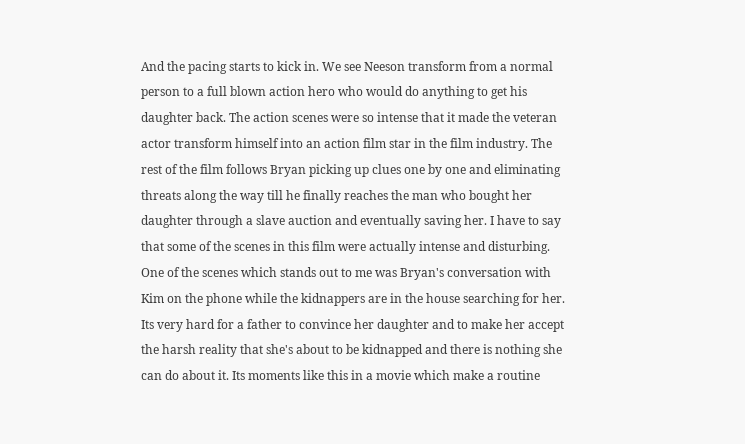And the pacing starts to kick in. We see Neeson transform from a normal person to a full blown action hero who would do anything to get his daughter back. The action scenes were so intense that it made the veteran actor transform himself into an action film star in the film industry. The rest of the film follows Bryan picking up clues one by one and eliminating threats along the way till he finally reaches the man who bought her daughter through a slave auction and eventually saving her. I have to say that some of the scenes in this film were actually intense and disturbing. One of the scenes which stands out to me was Bryan's conversation with Kim on the phone while the kidnappers are in the house searching for her. Its very hard for a father to convince her daughter and to make her accept the harsh reality that she's about to be kidnapped and there is nothing she can do about it. Its moments like this in a movie which make a routine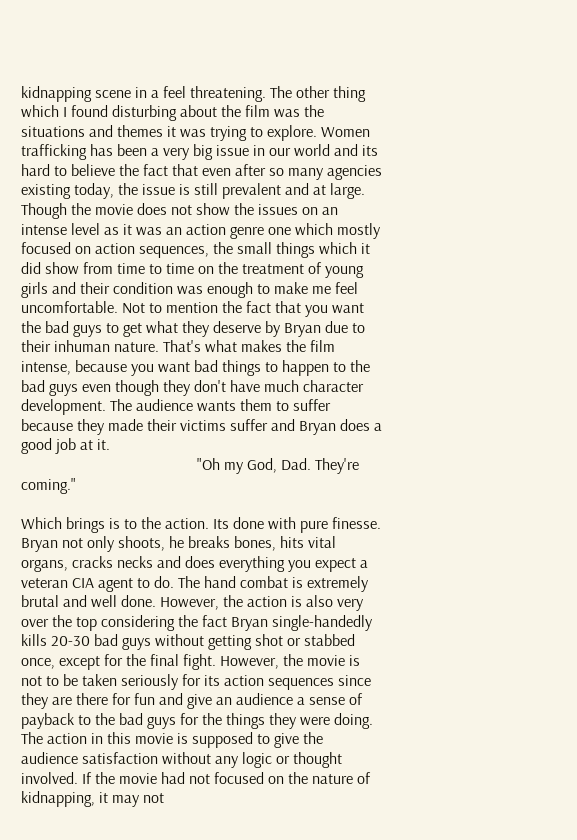kidnapping scene in a feel threatening. The other thing which I found disturbing about the film was the situations and themes it was trying to explore. Women trafficking has been a very big issue in our world and its hard to believe the fact that even after so many agencies existing today, the issue is still prevalent and at large. Though the movie does not show the issues on an intense level as it was an action genre one which mostly focused on action sequences, the small things which it did show from time to time on the treatment of young girls and their condition was enough to make me feel uncomfortable. Not to mention the fact that you want the bad guys to get what they deserve by Bryan due to their inhuman nature. That's what makes the film intense, because you want bad things to happen to the bad guys even though they don't have much character development. The audience wants them to suffer because they made their victims suffer and Bryan does a good job at it.
                                            "Oh my God, Dad. They're coming."

Which brings is to the action. Its done with pure finesse. Bryan not only shoots, he breaks bones, hits vital organs, cracks necks and does everything you expect a veteran CIA agent to do. The hand combat is extremely brutal and well done. However, the action is also very over the top considering the fact Bryan single-handedly kills 20-30 bad guys without getting shot or stabbed once, except for the final fight. However, the movie is not to be taken seriously for its action sequences since they are there for fun and give an audience a sense of payback to the bad guys for the things they were doing. The action in this movie is supposed to give the audience satisfaction without any logic or thought involved. If the movie had not focused on the nature of kidnapping, it may not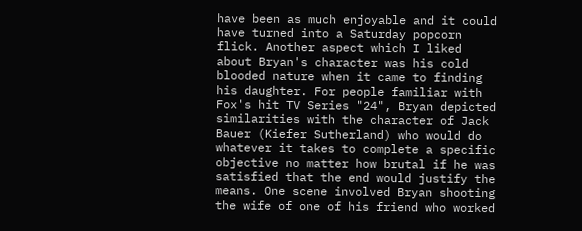have been as much enjoyable and it could have turned into a Saturday popcorn flick. Another aspect which I liked about Bryan's character was his cold blooded nature when it came to finding his daughter. For people familiar with Fox's hit TV Series "24", Bryan depicted similarities with the character of Jack Bauer (Kiefer Sutherland) who would do whatever it takes to complete a specific objective no matter how brutal if he was satisfied that the end would justify the means. One scene involved Bryan shooting the wife of one of his friend who worked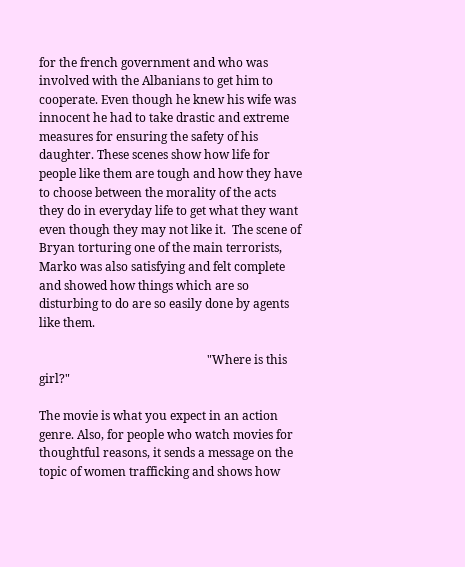for the french government and who was involved with the Albanians to get him to cooperate. Even though he knew his wife was innocent he had to take drastic and extreme measures for ensuring the safety of his daughter. These scenes show how life for people like them are tough and how they have to choose between the morality of the acts they do in everyday life to get what they want even though they may not like it.  The scene of Bryan torturing one of the main terrorists, Marko was also satisfying and felt complete and showed how things which are so disturbing to do are so easily done by agents like them.

                                                        "Where is this girl?"

The movie is what you expect in an action genre. Also, for people who watch movies for thoughtful reasons, it sends a message on the topic of women trafficking and shows how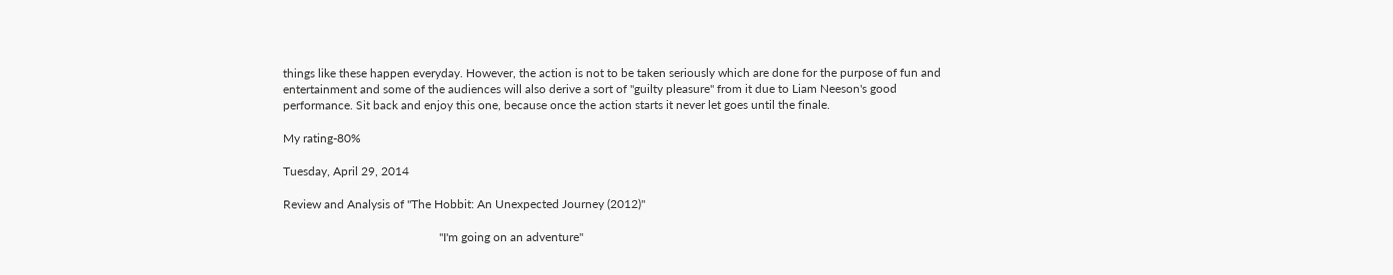things like these happen everyday. However, the action is not to be taken seriously which are done for the purpose of fun and entertainment and some of the audiences will also derive a sort of "guilty pleasure" from it due to Liam Neeson's good performance. Sit back and enjoy this one, because once the action starts it never let goes until the finale.

My rating-80%

Tuesday, April 29, 2014

Review and Analysis of "The Hobbit: An Unexpected Journey (2012)"

                                                    "I'm going on an adventure"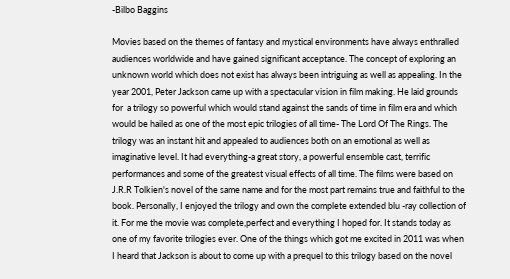-Bilbo Baggins

Movies based on the themes of fantasy and mystical environments have always enthralled audiences worldwide and have gained significant acceptance. The concept of exploring an unknown world which does not exist has always been intriguing as well as appealing. In the year 2001, Peter Jackson came up with a spectacular vision in film making. He laid grounds for  a trilogy so powerful which would stand against the sands of time in film era and which would be hailed as one of the most epic trilogies of all time- The Lord Of The Rings. The trilogy was an instant hit and appealed to audiences both on an emotional as well as imaginative level. It had everything-a great story, a powerful ensemble cast, terrific performances and some of the greatest visual effects of all time. The films were based on J.R.R Tolkien's novel of the same name and for the most part remains true and faithful to the book. Personally, I enjoyed the trilogy and own the complete extended blu -ray collection of it. For me the movie was complete,perfect and everything I hoped for. It stands today as one of my favorite trilogies ever. One of the things which got me excited in 2011 was when I heard that Jackson is about to come up with a prequel to this trilogy based on the novel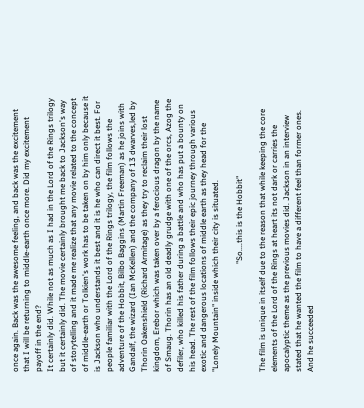once again. Back was the awesome feeling, and back was the excitement that I will be returning to middle-earth once more. Did my excitement payoff in the end?
It certainly did. While not as much as I had in the Lord of the Rings trilogy but it certainly did. The movie certainly brought me back to Jackson's way of storytelling and it made me realize that any movie related to the concept of middle-earth or Tolkien's work has to be taken on by him only because it is Jackson who understands it best and it is he who can direct it best. For people familiar with the Lord of the Rings trilogy, the film follows the adventure of the Hobbit, Bilbo Baggins (Martin Freeman) as he joins with Gandalf, the wizard (Ian McKellen) and the company of 13 dwarves,led by Thorin Oakenshield (Richard Armitage) as they try to reclaim their lost kingdom, Erebor which was taken over by a ferocious dragon by the name of Smaug. Thorin has an old deadly grudge with one of the orcs, Azog the defiler, who killed his father during a battle and who has put a bounty on his head. The rest of the film follows their epic journey through various exotic and dangerous locations of middle earth as they head for the "Lonely Mountain" inside which their city is situated.

                                                      "So....this is the Hobbit"

The film is unique in itself due to the reason that while keeping the core elements of the Lord of the Rings at heart its not dark or carries the apocalyptic theme as the previous movies did. Jackson in an interview stated that he wanted the film to have a different feel than former ones. And he succeeded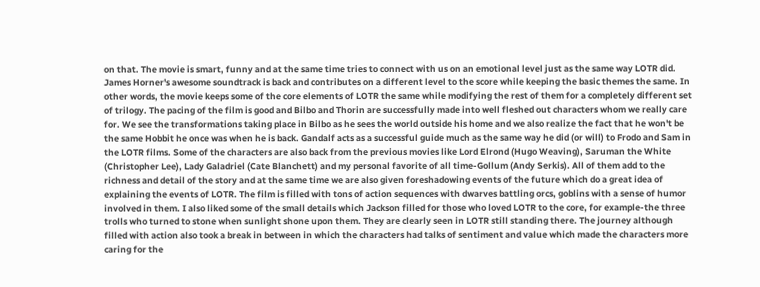on that. The movie is smart, funny and at the same time tries to connect with us on an emotional level just as the same way LOTR did. James Horner's awesome soundtrack is back and contributes on a different level to the score while keeping the basic themes the same. In other words, the movie keeps some of the core elements of LOTR the same while modifying the rest of them for a completely different set of trilogy. The pacing of the film is good and Bilbo and Thorin are successfully made into well fleshed out characters whom we really care for. We see the transformations taking place in Bilbo as he sees the world outside his home and we also realize the fact that he won't be the same Hobbit he once was when he is back. Gandalf acts as a successful guide much as the same way he did (or will) to Frodo and Sam in the LOTR films. Some of the characters are also back from the previous movies like Lord Elrond (Hugo Weaving), Saruman the White (Christopher Lee), Lady Galadriel (Cate Blanchett) and my personal favorite of all time-Gollum (Andy Serkis). All of them add to the richness and detail of the story and at the same time we are also given foreshadowing events of the future which do a great idea of explaining the events of LOTR. The film is filled with tons of action sequences with dwarves battling orcs, goblins with a sense of humor involved in them. I also liked some of the small details which Jackson filled for those who loved LOTR to the core, for example-the three trolls who turned to stone when sunlight shone upon them. They are clearly seen in LOTR still standing there. The journey although filled with action also took a break in between in which the characters had talks of sentiment and value which made the characters more caring for the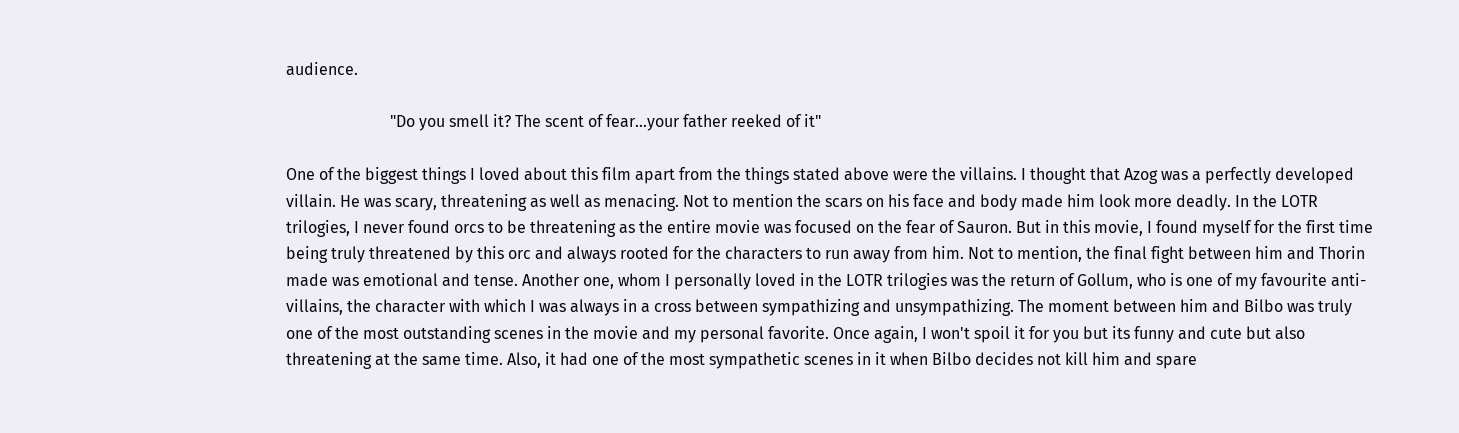audience.

                          "Do you smell it? The scent of fear...your father reeked of it"

One of the biggest things I loved about this film apart from the things stated above were the villains. I thought that Azog was a perfectly developed villain. He was scary, threatening as well as menacing. Not to mention the scars on his face and body made him look more deadly. In the LOTR trilogies, I never found orcs to be threatening as the entire movie was focused on the fear of Sauron. But in this movie, I found myself for the first time being truly threatened by this orc and always rooted for the characters to run away from him. Not to mention, the final fight between him and Thorin made was emotional and tense. Another one, whom I personally loved in the LOTR trilogies was the return of Gollum, who is one of my favourite anti-villains, the character with which I was always in a cross between sympathizing and unsympathizing. The moment between him and Bilbo was truly one of the most outstanding scenes in the movie and my personal favorite. Once again, I won't spoil it for you but its funny and cute but also threatening at the same time. Also, it had one of the most sympathetic scenes in it when Bilbo decides not kill him and spare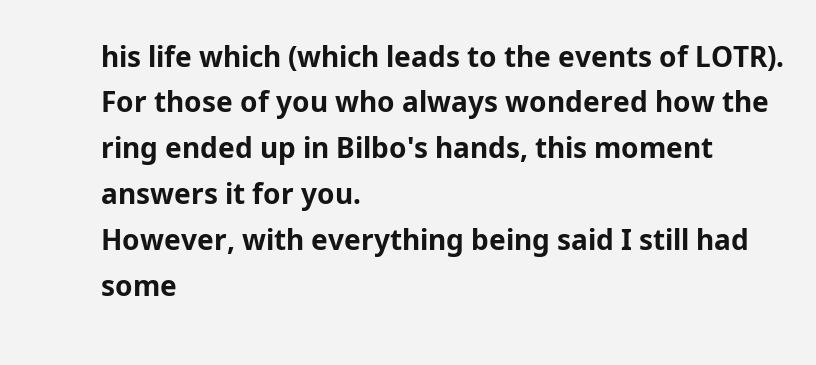his life which (which leads to the events of LOTR). For those of you who always wondered how the ring ended up in Bilbo's hands, this moment answers it for you.
However, with everything being said I still had some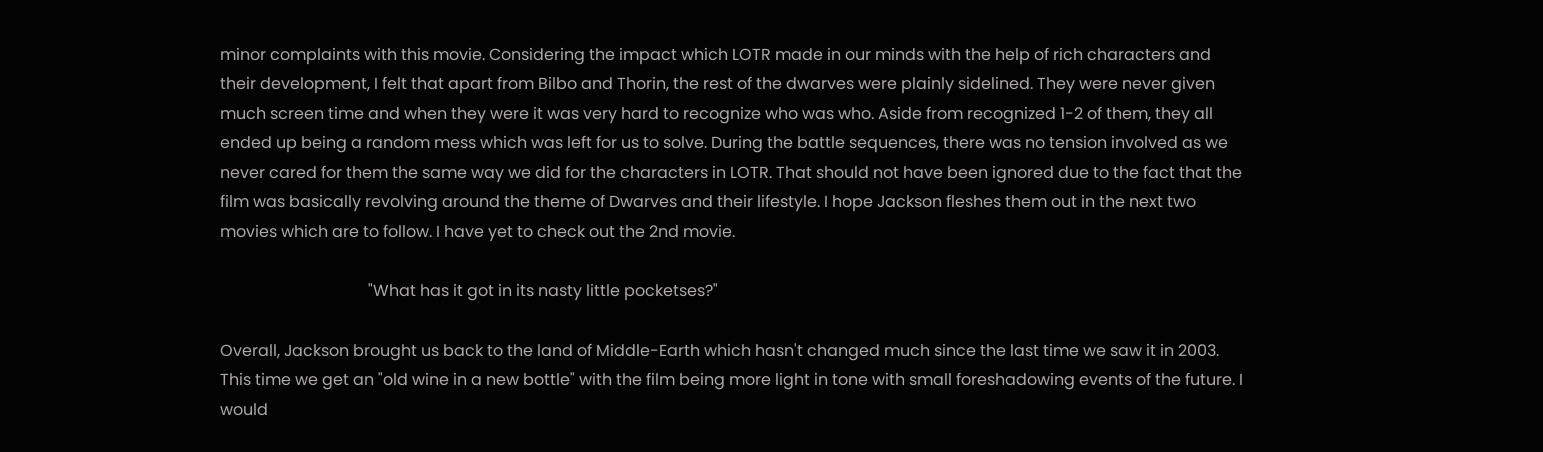minor complaints with this movie. Considering the impact which LOTR made in our minds with the help of rich characters and their development, I felt that apart from Bilbo and Thorin, the rest of the dwarves were plainly sidelined. They were never given much screen time and when they were it was very hard to recognize who was who. Aside from recognized 1-2 of them, they all ended up being a random mess which was left for us to solve. During the battle sequences, there was no tension involved as we never cared for them the same way we did for the characters in LOTR. That should not have been ignored due to the fact that the film was basically revolving around the theme of Dwarves and their lifestyle. I hope Jackson fleshes them out in the next two movies which are to follow. I have yet to check out the 2nd movie.

                                     "What has it got in its nasty little pocketses?"

Overall, Jackson brought us back to the land of Middle-Earth which hasn't changed much since the last time we saw it in 2003. This time we get an "old wine in a new bottle" with the film being more light in tone with small foreshadowing events of the future. I would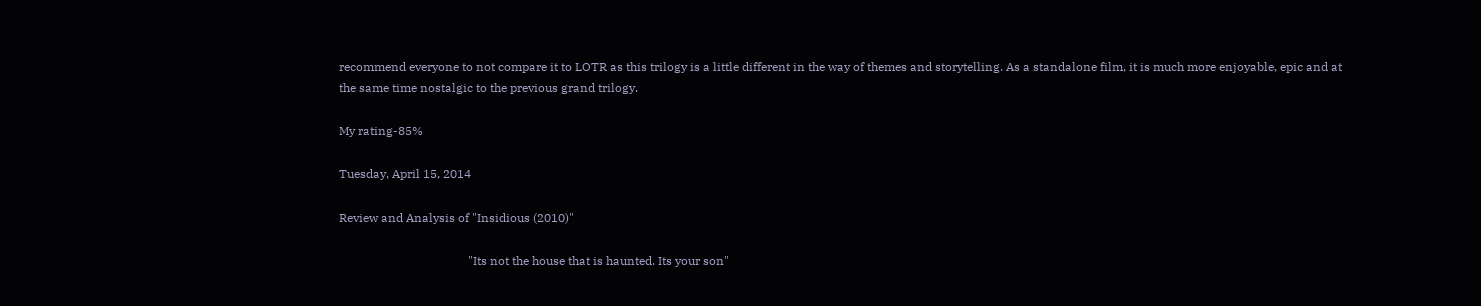recommend everyone to not compare it to LOTR as this trilogy is a little different in the way of themes and storytelling. As a standalone film, it is much more enjoyable, epic and at the same time nostalgic to the previous grand trilogy.

My rating-85%

Tuesday, April 15, 2014

Review and Analysis of "Insidious (2010)"

                                           "Its not the house that is haunted. Its your son"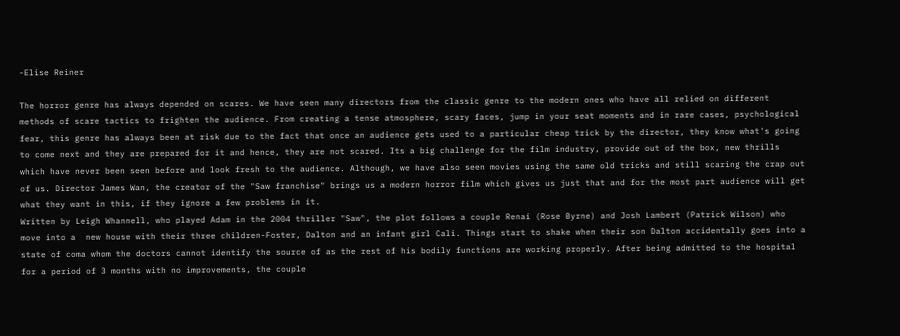-Elise Reiner

The horror genre has always depended on scares. We have seen many directors from the classic genre to the modern ones who have all relied on different methods of scare tactics to frighten the audience. From creating a tense atmosphere, scary faces, jump in your seat moments and in rare cases, psychological fear, this genre has always been at risk due to the fact that once an audience gets used to a particular cheap trick by the director, they know what's going to come next and they are prepared for it and hence, they are not scared. Its a big challenge for the film industry, provide out of the box, new thrills which have never been seen before and look fresh to the audience. Although, we have also seen movies using the same old tricks and still scaring the crap out of us. Director James Wan, the creator of the "Saw franchise" brings us a modern horror film which gives us just that and for the most part audience will get what they want in this, if they ignore a few problems in it.
Written by Leigh Whannell, who played Adam in the 2004 thriller "Saw", the plot follows a couple Renai (Rose Byrne) and Josh Lambert (Patrick Wilson) who move into a  new house with their three children-Foster, Dalton and an infant girl Cali. Things start to shake when their son Dalton accidentally goes into a state of coma whom the doctors cannot identify the source of as the rest of his bodily functions are working properly. After being admitted to the hospital for a period of 3 months with no improvements, the couple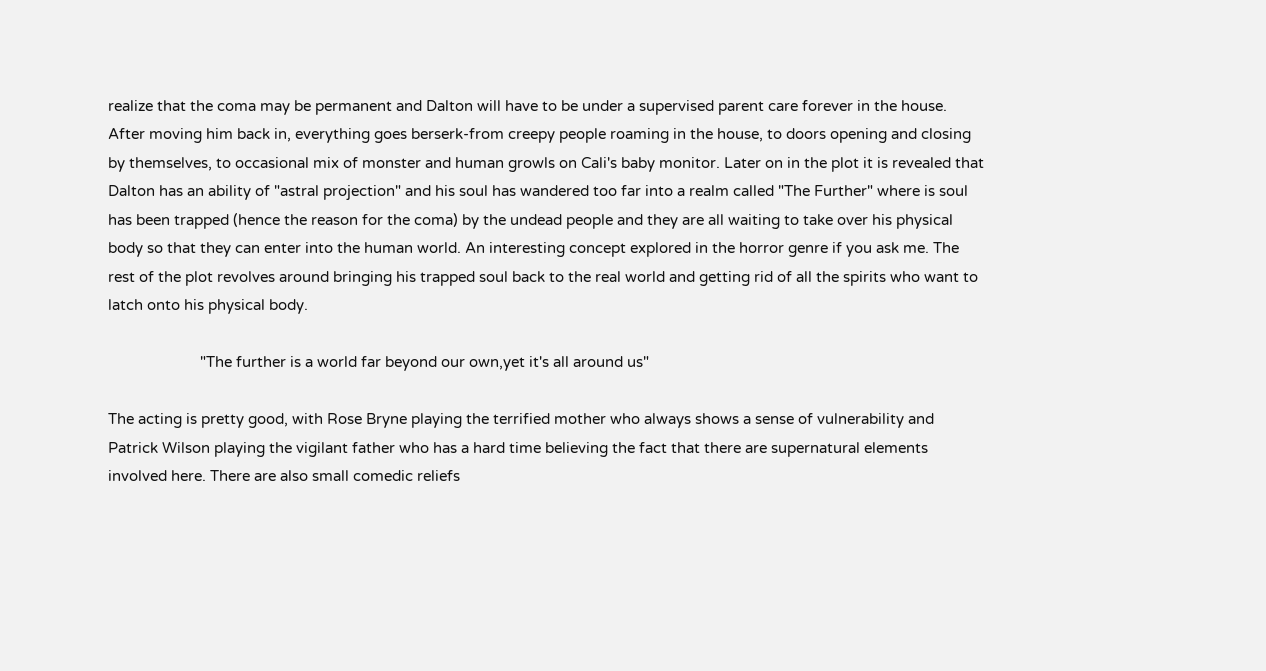realize that the coma may be permanent and Dalton will have to be under a supervised parent care forever in the house. After moving him back in, everything goes berserk-from creepy people roaming in the house, to doors opening and closing by themselves, to occasional mix of monster and human growls on Cali's baby monitor. Later on in the plot it is revealed that Dalton has an ability of "astral projection" and his soul has wandered too far into a realm called "The Further" where is soul has been trapped (hence the reason for the coma) by the undead people and they are all waiting to take over his physical body so that they can enter into the human world. An interesting concept explored in the horror genre if you ask me. The rest of the plot revolves around bringing his trapped soul back to the real world and getting rid of all the spirits who want to latch onto his physical body.

                       "The further is a world far beyond our own,yet it's all around us"

The acting is pretty good, with Rose Bryne playing the terrified mother who always shows a sense of vulnerability and Patrick Wilson playing the vigilant father who has a hard time believing the fact that there are supernatural elements involved here. There are also small comedic reliefs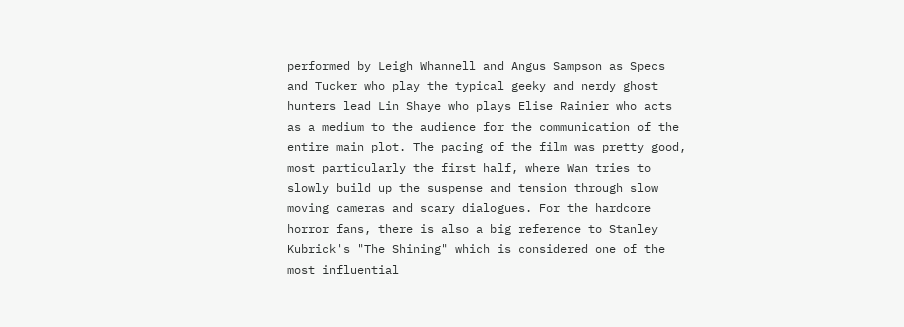performed by Leigh Whannell and Angus Sampson as Specs and Tucker who play the typical geeky and nerdy ghost hunters lead Lin Shaye who plays Elise Rainier who acts as a medium to the audience for the communication of the entire main plot. The pacing of the film was pretty good, most particularly the first half, where Wan tries to slowly build up the suspense and tension through slow moving cameras and scary dialogues. For the hardcore horror fans, there is also a big reference to Stanley Kubrick's "The Shining" which is considered one of the most influential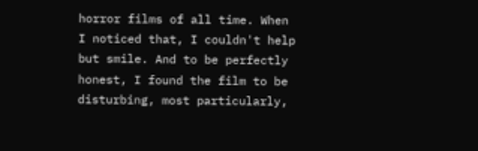horror films of all time. When I noticed that, I couldn't help but smile. And to be perfectly honest, I found the film to be disturbing, most particularly,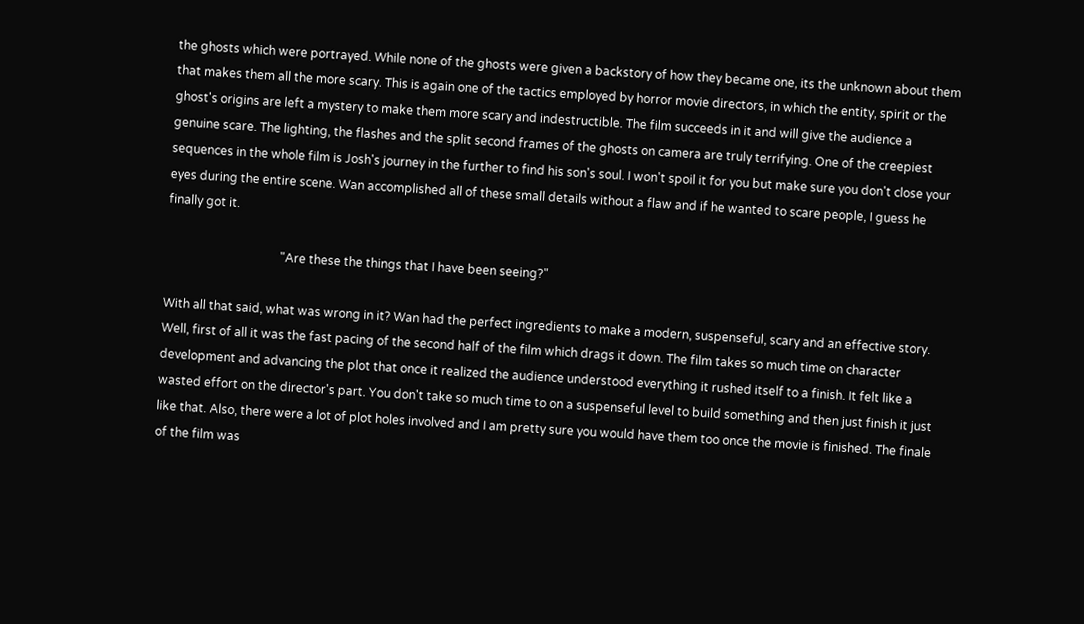the ghosts which were portrayed. While none of the ghosts were given a backstory of how they became one, its the unknown about them that makes them all the more scary. This is again one of the tactics employed by horror movie directors, in which the entity, spirit or the ghost's origins are left a mystery to make them more scary and indestructible. The film succeeds in it and will give the audience a genuine scare. The lighting, the flashes and the split second frames of the ghosts on camera are truly terrifying. One of the creepiest sequences in the whole film is Josh's journey in the further to find his son's soul. I won't spoil it for you but make sure you don't close your eyes during the entire scene. Wan accomplished all of these small details without a flaw and if he wanted to scare people, I guess he finally got it.

                                      "Are these the things that I have been seeing?"

With all that said, what was wrong in it? Wan had the perfect ingredients to make a modern, suspenseful, scary and an effective story. Well, first of all it was the fast pacing of the second half of the film which drags it down. The film takes so much time on character development and advancing the plot that once it realized the audience understood everything it rushed itself to a finish. It felt like a wasted effort on the director's part. You don't take so much time to on a suspenseful level to build something and then just finish it just like that. Also, there were a lot of plot holes involved and I am pretty sure you would have them too once the movie is finished. The finale of the film was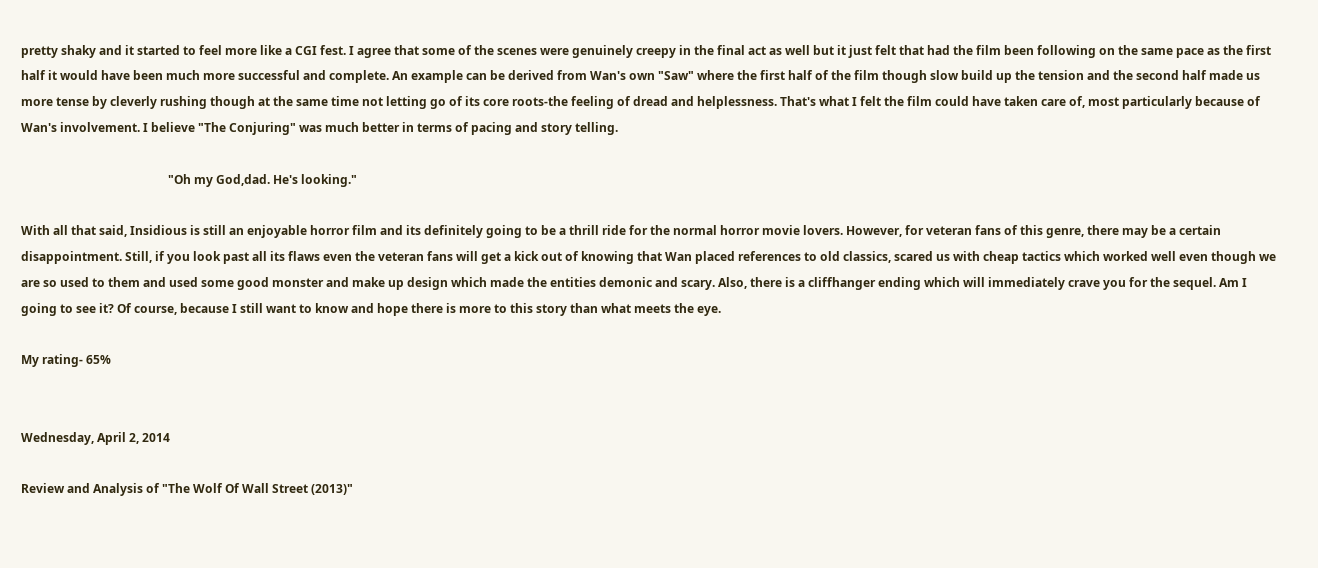pretty shaky and it started to feel more like a CGI fest. I agree that some of the scenes were genuinely creepy in the final act as well but it just felt that had the film been following on the same pace as the first half it would have been much more successful and complete. An example can be derived from Wan's own "Saw" where the first half of the film though slow build up the tension and the second half made us more tense by cleverly rushing though at the same time not letting go of its core roots-the feeling of dread and helplessness. That's what I felt the film could have taken care of, most particularly because of Wan's involvement. I believe "The Conjuring" was much better in terms of pacing and story telling.

                                                 "Oh my God,dad. He's looking."

With all that said, Insidious is still an enjoyable horror film and its definitely going to be a thrill ride for the normal horror movie lovers. However, for veteran fans of this genre, there may be a certain disappointment. Still, if you look past all its flaws even the veteran fans will get a kick out of knowing that Wan placed references to old classics, scared us with cheap tactics which worked well even though we are so used to them and used some good monster and make up design which made the entities demonic and scary. Also, there is a cliffhanger ending which will immediately crave you for the sequel. Am I going to see it? Of course, because I still want to know and hope there is more to this story than what meets the eye.

My rating- 65%


Wednesday, April 2, 2014

Review and Analysis of "The Wolf Of Wall Street (2013)"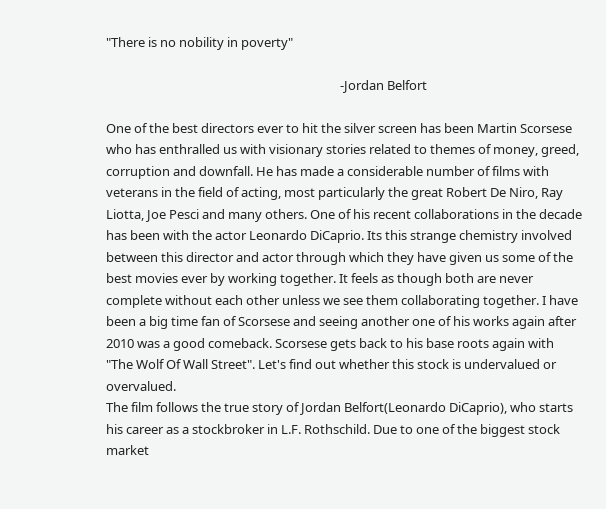"There is no nobility in poverty"

                                                                              -Jordan Belfort

One of the best directors ever to hit the silver screen has been Martin Scorsese who has enthralled us with visionary stories related to themes of money, greed, corruption and downfall. He has made a considerable number of films with veterans in the field of acting, most particularly the great Robert De Niro, Ray Liotta, Joe Pesci and many others. One of his recent collaborations in the decade has been with the actor Leonardo DiCaprio. Its this strange chemistry involved between this director and actor through which they have given us some of the best movies ever by working together. It feels as though both are never complete without each other unless we see them collaborating together. I have been a big time fan of Scorsese and seeing another one of his works again after 2010 was a good comeback. Scorsese gets back to his base roots again with "The Wolf Of Wall Street". Let's find out whether this stock is undervalued or overvalued.
The film follows the true story of Jordan Belfort(Leonardo DiCaprio), who starts his career as a stockbroker in L.F. Rothschild. Due to one of the biggest stock market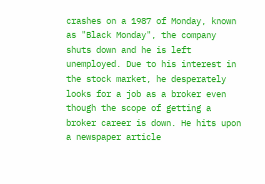crashes on a 1987 of Monday, known as "Black Monday", the company shuts down and he is left unemployed. Due to his interest in the stock market, he desperately looks for a job as a broker even though the scope of getting a broker career is down. He hits upon a newspaper article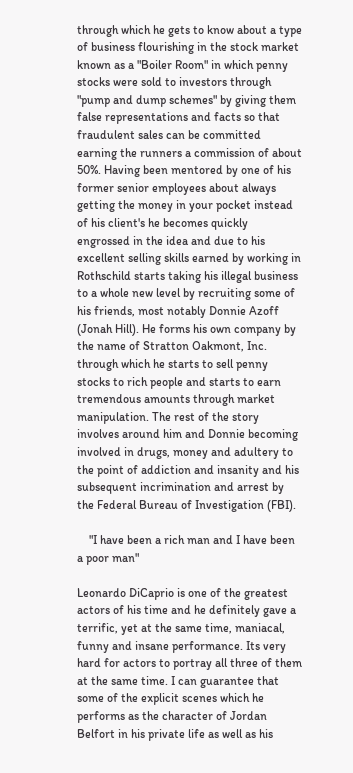through which he gets to know about a type of business flourishing in the stock market known as a "Boiler Room" in which penny stocks were sold to investors through "pump and dump schemes" by giving them false representations and facts so that fraudulent sales can be committed earning the runners a commission of about 50%. Having been mentored by one of his former senior employees about always getting the money in your pocket instead of his client's he becomes quickly engrossed in the idea and due to his excellent selling skills earned by working in Rothschild starts taking his illegal business to a whole new level by recruiting some of his friends, most notably Donnie Azoff (Jonah Hill). He forms his own company by the name of Stratton Oakmont, Inc. through which he starts to sell penny stocks to rich people and starts to earn tremendous amounts through market manipulation. The rest of the story involves around him and Donnie becoming involved in drugs, money and adultery to the point of addiction and insanity and his subsequent incrimination and arrest by the Federal Bureau of Investigation (FBI).

    "I have been a rich man and I have been  a poor man"

Leonardo DiCaprio is one of the greatest actors of his time and he definitely gave a terrific, yet at the same time, maniacal, funny and insane performance. Its very hard for actors to portray all three of them at the same time. I can guarantee that some of the explicit scenes which he performs as the character of Jordan Belfort in his private life as well as his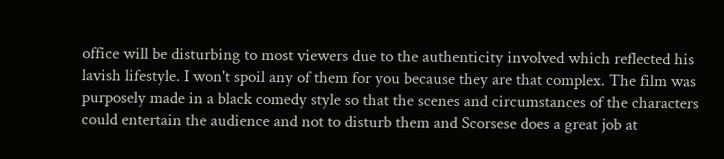office will be disturbing to most viewers due to the authenticity involved which reflected his lavish lifestyle. I won't spoil any of them for you because they are that complex. The film was purposely made in a black comedy style so that the scenes and circumstances of the characters could entertain the audience and not to disturb them and Scorsese does a great job at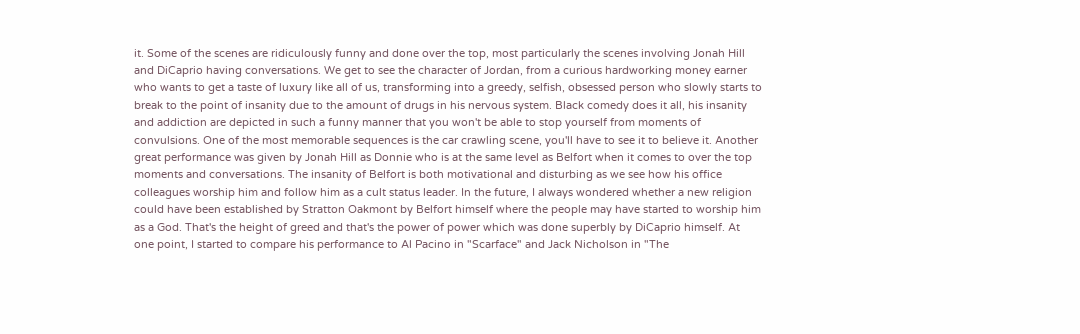it. Some of the scenes are ridiculously funny and done over the top, most particularly the scenes involving Jonah Hill and DiCaprio having conversations. We get to see the character of Jordan, from a curious hardworking money earner who wants to get a taste of luxury like all of us, transforming into a greedy, selfish, obsessed person who slowly starts to break to the point of insanity due to the amount of drugs in his nervous system. Black comedy does it all, his insanity and addiction are depicted in such a funny manner that you won't be able to stop yourself from moments of convulsions. One of the most memorable sequences is the car crawling scene, you'll have to see it to believe it. Another great performance was given by Jonah Hill as Donnie who is at the same level as Belfort when it comes to over the top moments and conversations. The insanity of Belfort is both motivational and disturbing as we see how his office colleagues worship him and follow him as a cult status leader. In the future, I always wondered whether a new religion could have been established by Stratton Oakmont by Belfort himself where the people may have started to worship him as a God. That's the height of greed and that's the power of power which was done superbly by DiCaprio himself. At one point, I started to compare his performance to Al Pacino in "Scarface" and Jack Nicholson in "The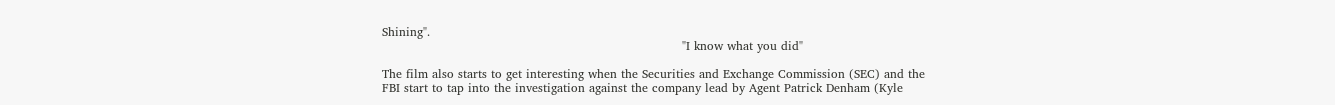Shining".
                                                                           "I know what you did"

The film also starts to get interesting when the Securities and Exchange Commission (SEC) and the FBI start to tap into the investigation against the company lead by Agent Patrick Denham (Kyle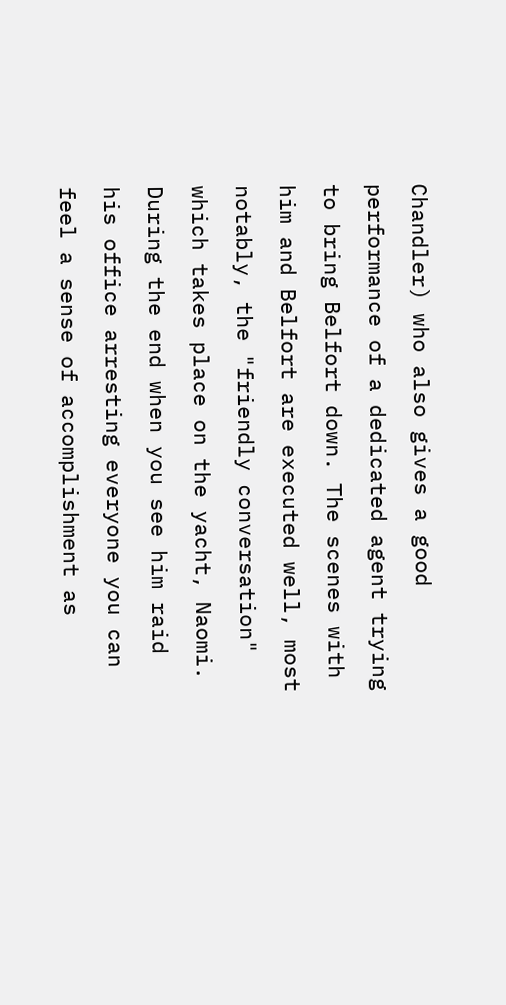Chandler) who also gives a good performance of a dedicated agent trying to bring Belfort down. The scenes with him and Belfort are executed well, most notably, the "friendly conversation" which takes place on the yacht, Naomi. During the end when you see him raid his office arresting everyone you can feel a sense of accomplishment as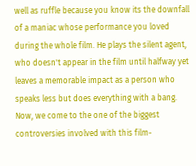well as ruffle because you know its the downfall of a maniac whose performance you loved during the whole film. He plays the silent agent, who doesn't appear in the film until halfway yet leaves a memorable impact as a person who speaks less but does everything with a bang.
Now, we come to the one of the biggest controversies involved with this film-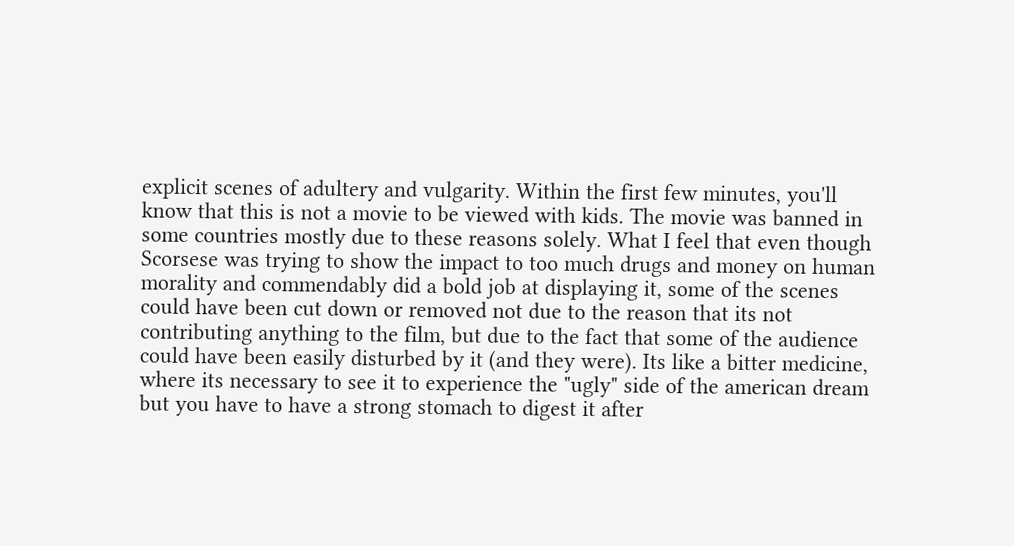explicit scenes of adultery and vulgarity. Within the first few minutes, you'll know that this is not a movie to be viewed with kids. The movie was banned in some countries mostly due to these reasons solely. What I feel that even though Scorsese was trying to show the impact to too much drugs and money on human morality and commendably did a bold job at displaying it, some of the scenes could have been cut down or removed not due to the reason that its not contributing anything to the film, but due to the fact that some of the audience could have been easily disturbed by it (and they were). Its like a bitter medicine, where its necessary to see it to experience the "ugly" side of the american dream but you have to have a strong stomach to digest it after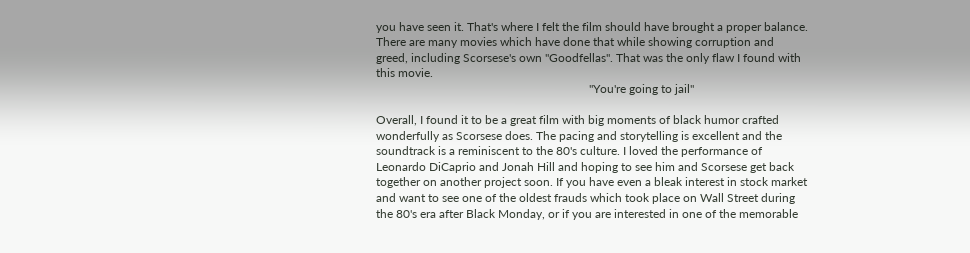you have seen it. That's where I felt the film should have brought a proper balance. There are many movies which have done that while showing corruption and greed, including Scorsese's own "Goodfellas". That was the only flaw I found with this movie.
                                                                       "You're going to jail"

Overall, I found it to be a great film with big moments of black humor crafted wonderfully as Scorsese does. The pacing and storytelling is excellent and the soundtrack is a reminiscent to the 80's culture. I loved the performance of Leonardo DiCaprio and Jonah Hill and hoping to see him and Scorsese get back together on another project soon. If you have even a bleak interest in stock market and want to see one of the oldest frauds which took place on Wall Street during the 80's era after Black Monday, or if you are interested in one of the memorable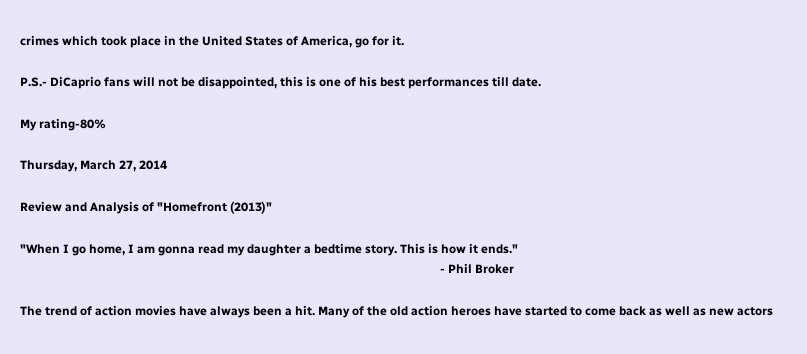crimes which took place in the United States of America, go for it.

P.S.- DiCaprio fans will not be disappointed, this is one of his best performances till date.

My rating-80%

Thursday, March 27, 2014

Review and Analysis of "Homefront (2013)"

"When I go home, I am gonna read my daughter a bedtime story. This is how it ends."
                                                                                                                                            - Phil Broker

The trend of action movies have always been a hit. Many of the old action heroes have started to come back as well as new actors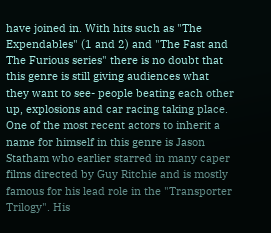have joined in. With hits such as "The Expendables" (1 and 2) and "The Fast and The Furious series" there is no doubt that this genre is still giving audiences what they want to see- people beating each other up, explosions and car racing taking place. One of the most recent actors to inherit a name for himself in this genre is Jason Statham who earlier starred in many caper films directed by Guy Ritchie and is mostly famous for his lead role in the "Transporter Trilogy". His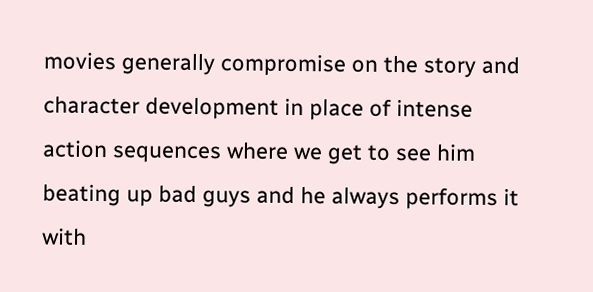movies generally compromise on the story and character development in place of intense action sequences where we get to see him beating up bad guys and he always performs it with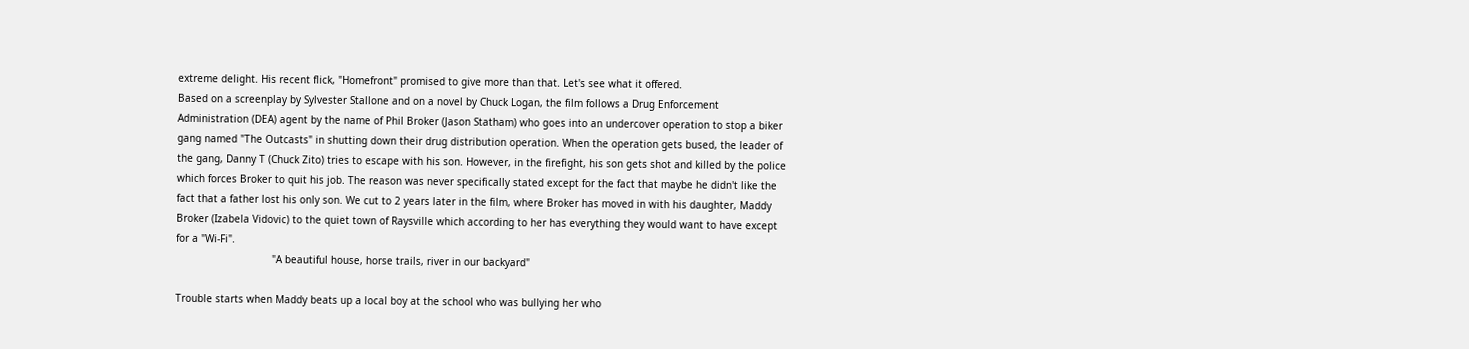extreme delight. His recent flick, "Homefront" promised to give more than that. Let's see what it offered.
Based on a screenplay by Sylvester Stallone and on a novel by Chuck Logan, the film follows a Drug Enforcement Administration (DEA) agent by the name of Phil Broker (Jason Statham) who goes into an undercover operation to stop a biker gang named "The Outcasts" in shutting down their drug distribution operation. When the operation gets bused, the leader of the gang, Danny T (Chuck Zito) tries to escape with his son. However, in the firefight, his son gets shot and killed by the police which forces Broker to quit his job. The reason was never specifically stated except for the fact that maybe he didn't like the fact that a father lost his only son. We cut to 2 years later in the film, where Broker has moved in with his daughter, Maddy Broker (Izabela Vidovic) to the quiet town of Raysville which according to her has everything they would want to have except for a "Wi-Fi".
                                "A beautiful house, horse trails, river in our backyard"

Trouble starts when Maddy beats up a local boy at the school who was bullying her who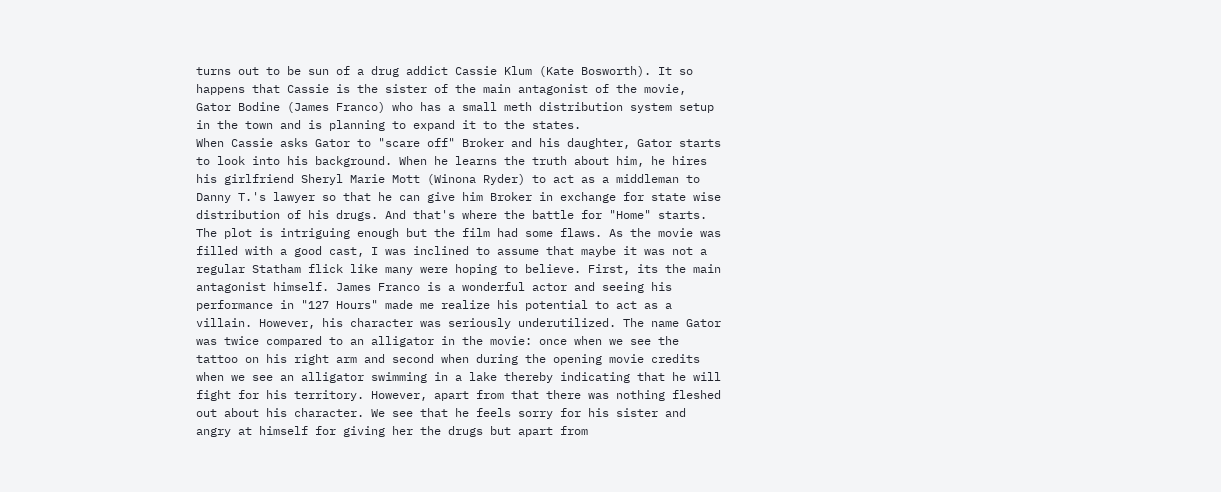turns out to be sun of a drug addict Cassie Klum (Kate Bosworth). It so happens that Cassie is the sister of the main antagonist of the movie, Gator Bodine (James Franco) who has a small meth distribution system setup in the town and is planning to expand it to the states.
When Cassie asks Gator to "scare off" Broker and his daughter, Gator starts to look into his background. When he learns the truth about him, he hires his girlfriend Sheryl Marie Mott (Winona Ryder) to act as a middleman to Danny T.'s lawyer so that he can give him Broker in exchange for state wise distribution of his drugs. And that's where the battle for "Home" starts.
The plot is intriguing enough but the film had some flaws. As the movie was filled with a good cast, I was inclined to assume that maybe it was not a regular Statham flick like many were hoping to believe. First, its the main antagonist himself. James Franco is a wonderful actor and seeing his performance in "127 Hours" made me realize his potential to act as a villain. However, his character was seriously underutilized. The name Gator was twice compared to an alligator in the movie: once when we see the tattoo on his right arm and second when during the opening movie credits when we see an alligator swimming in a lake thereby indicating that he will fight for his territory. However, apart from that there was nothing fleshed out about his character. We see that he feels sorry for his sister and angry at himself for giving her the drugs but apart from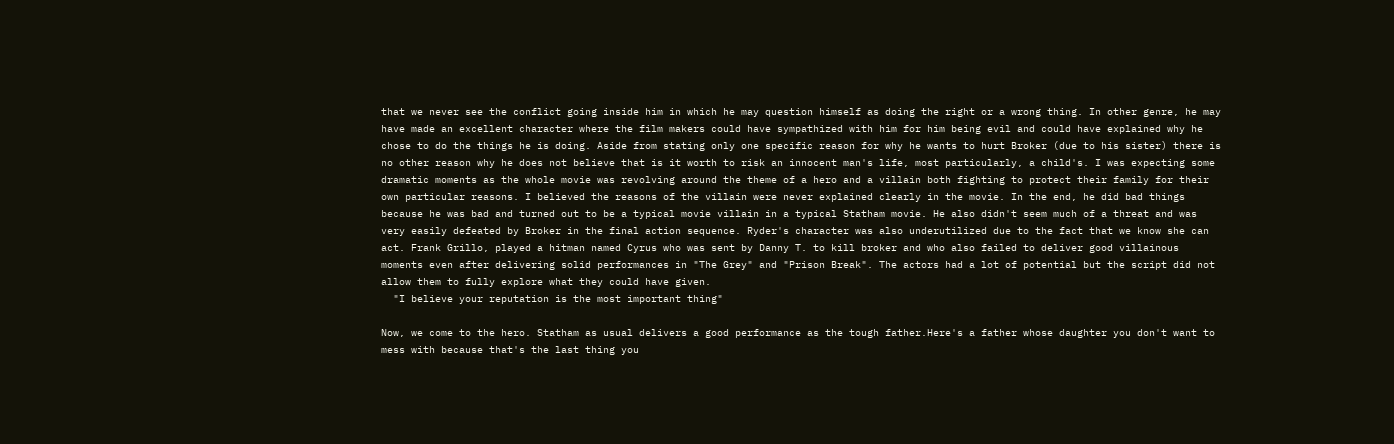that we never see the conflict going inside him in which he may question himself as doing the right or a wrong thing. In other genre, he may have made an excellent character where the film makers could have sympathized with him for him being evil and could have explained why he chose to do the things he is doing. Aside from stating only one specific reason for why he wants to hurt Broker (due to his sister) there is no other reason why he does not believe that is it worth to risk an innocent man's life, most particularly, a child's. I was expecting some dramatic moments as the whole movie was revolving around the theme of a hero and a villain both fighting to protect their family for their own particular reasons. I believed the reasons of the villain were never explained clearly in the movie. In the end, he did bad things because he was bad and turned out to be a typical movie villain in a typical Statham movie. He also didn't seem much of a threat and was very easily defeated by Broker in the final action sequence. Ryder's character was also underutilized due to the fact that we know she can act. Frank Grillo, played a hitman named Cyrus who was sent by Danny T. to kill broker and who also failed to deliver good villainous moments even after delivering solid performances in "The Grey" and "Prison Break". The actors had a lot of potential but the script did not allow them to fully explore what they could have given.
  "I believe your reputation is the most important thing"

Now, we come to the hero. Statham as usual delivers a good performance as the tough father.Here's a father whose daughter you don't want to mess with because that's the last thing you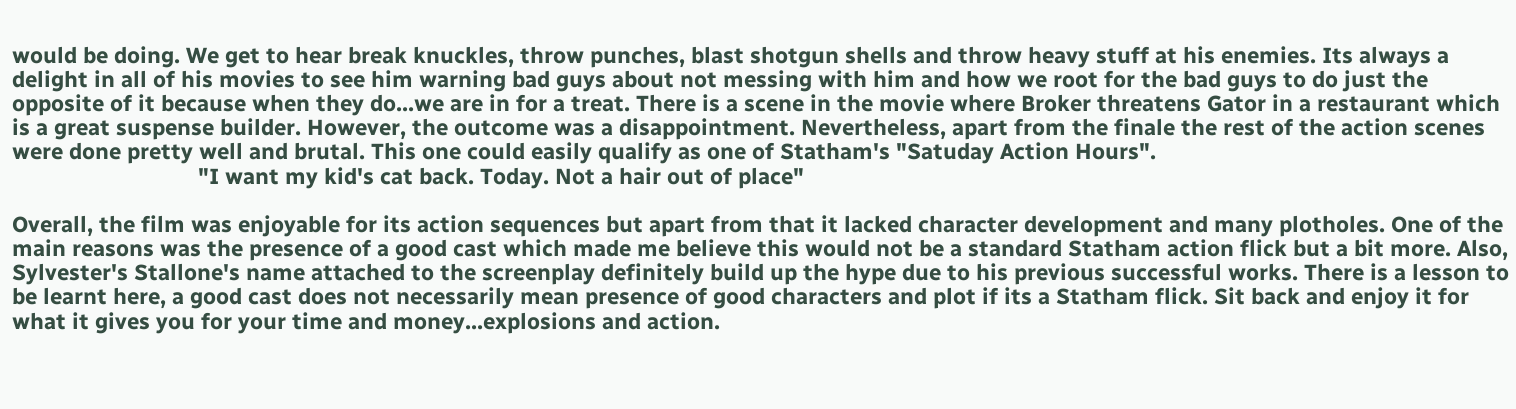would be doing. We get to hear break knuckles, throw punches, blast shotgun shells and throw heavy stuff at his enemies. Its always a delight in all of his movies to see him warning bad guys about not messing with him and how we root for the bad guys to do just the opposite of it because when they do...we are in for a treat. There is a scene in the movie where Broker threatens Gator in a restaurant which is a great suspense builder. However, the outcome was a disappointment. Nevertheless, apart from the finale the rest of the action scenes were done pretty well and brutal. This one could easily qualify as one of Statham's "Satuday Action Hours".
                               "I want my kid's cat back. Today. Not a hair out of place"

Overall, the film was enjoyable for its action sequences but apart from that it lacked character development and many plotholes. One of the main reasons was the presence of a good cast which made me believe this would not be a standard Statham action flick but a bit more. Also, Sylvester's Stallone's name attached to the screenplay definitely build up the hype due to his previous successful works. There is a lesson to be learnt here, a good cast does not necessarily mean presence of good characters and plot if its a Statham flick. Sit back and enjoy it for what it gives you for your time and money...explosions and action.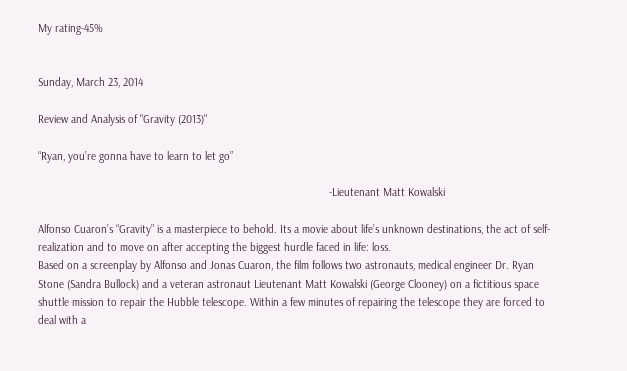My rating-45%


Sunday, March 23, 2014

Review and Analysis of "Gravity (2013)"

“Ryan, you’re gonna have to learn to let go”

                                                                                                 -Lieutenant Matt Kowalski

Alfonso Cuaron’s “Gravity” is a masterpiece to behold. Its a movie about life’s unknown destinations, the act of self-realization and to move on after accepting the biggest hurdle faced in life: loss.
Based on a screenplay by Alfonso and Jonas Cuaron, the film follows two astronauts, medical engineer Dr. Ryan Stone (Sandra Bullock) and a veteran astronaut Lieutenant Matt Kowalski (George Clooney) on a fictitious space shuttle mission to repair the Hubble telescope. Within a few minutes of repairing the telescope they are forced to deal with a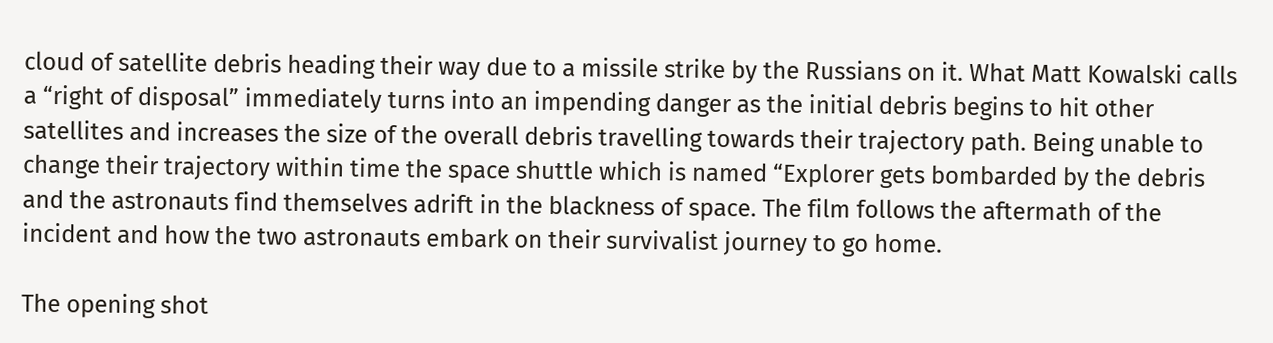cloud of satellite debris heading their way due to a missile strike by the Russians on it. What Matt Kowalski calls a “right of disposal” immediately turns into an impending danger as the initial debris begins to hit other satellites and increases the size of the overall debris travelling towards their trajectory path. Being unable to change their trajectory within time the space shuttle which is named “Explorer gets bombarded by the debris and the astronauts find themselves adrift in the blackness of space. The film follows the aftermath of the incident and how the two astronauts embark on their survivalist journey to go home.

The opening shot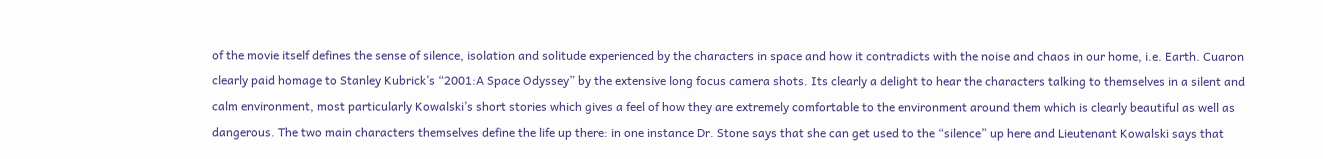of the movie itself defines the sense of silence, isolation and solitude experienced by the characters in space and how it contradicts with the noise and chaos in our home, i.e. Earth. Cuaron clearly paid homage to Stanley Kubrick’s “2001:A Space Odyssey” by the extensive long focus camera shots. Its clearly a delight to hear the characters talking to themselves in a silent and calm environment, most particularly Kowalski’s short stories which gives a feel of how they are extremely comfortable to the environment around them which is clearly beautiful as well as dangerous. The two main characters themselves define the life up there: in one instance Dr. Stone says that she can get used to the “silence” up here and Lieutenant Kowalski says that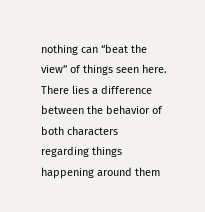nothing can “beat the view” of things seen here. There lies a difference between the behavior of both characters regarding things happening around them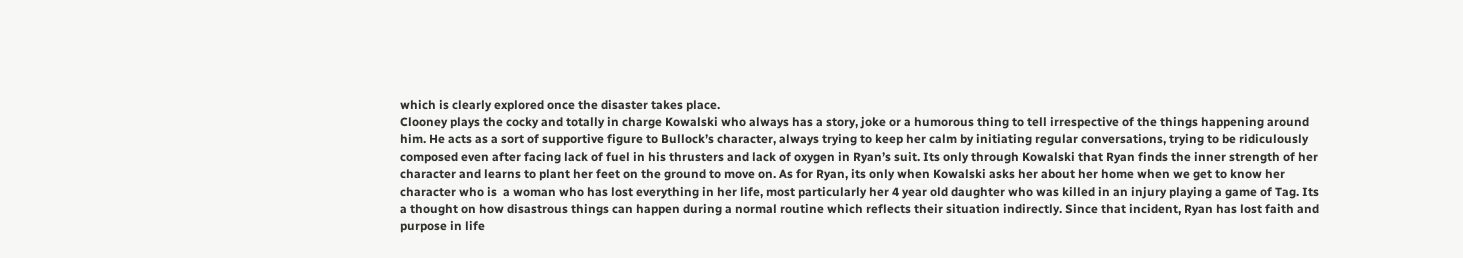which is clearly explored once the disaster takes place.
Clooney plays the cocky and totally in charge Kowalski who always has a story, joke or a humorous thing to tell irrespective of the things happening around him. He acts as a sort of supportive figure to Bullock’s character, always trying to keep her calm by initiating regular conversations, trying to be ridiculously composed even after facing lack of fuel in his thrusters and lack of oxygen in Ryan’s suit. Its only through Kowalski that Ryan finds the inner strength of her character and learns to plant her feet on the ground to move on. As for Ryan, its only when Kowalski asks her about her home when we get to know her character who is  a woman who has lost everything in her life, most particularly her 4 year old daughter who was killed in an injury playing a game of Tag. Its a thought on how disastrous things can happen during a normal routine which reflects their situation indirectly. Since that incident, Ryan has lost faith and purpose in life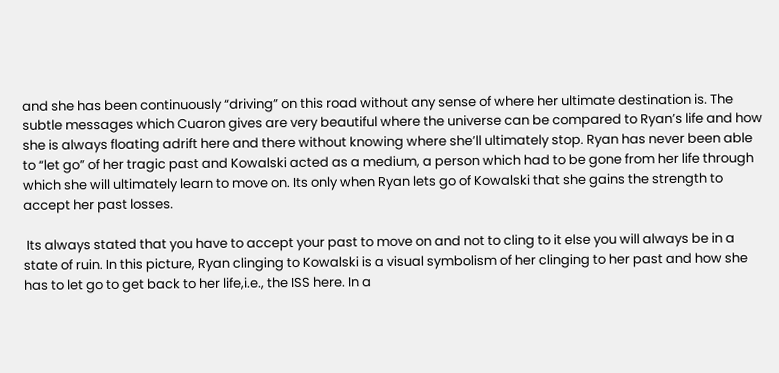and she has been continuously “driving” on this road without any sense of where her ultimate destination is. The subtle messages which Cuaron gives are very beautiful where the universe can be compared to Ryan’s life and how she is always floating adrift here and there without knowing where she’ll ultimately stop. Ryan has never been able to “let go” of her tragic past and Kowalski acted as a medium, a person which had to be gone from her life through which she will ultimately learn to move on. Its only when Ryan lets go of Kowalski that she gains the strength to accept her past losses.

 Its always stated that you have to accept your past to move on and not to cling to it else you will always be in a state of ruin. In this picture, Ryan clinging to Kowalski is a visual symbolism of her clinging to her past and how she has to let go to get back to her life,i.e., the ISS here. In a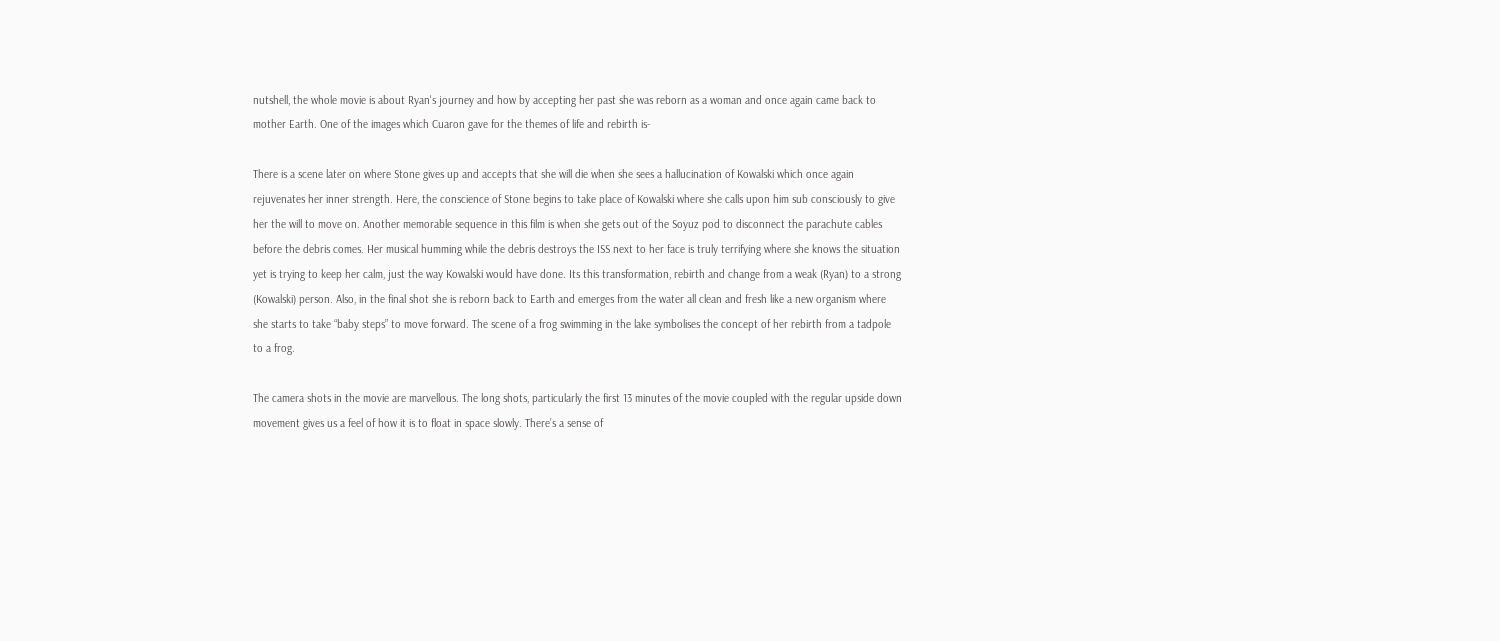nutshell, the whole movie is about Ryan's journey and how by accepting her past she was reborn as a woman and once again came back to mother Earth. One of the images which Cuaron gave for the themes of life and rebirth is-

There is a scene later on where Stone gives up and accepts that she will die when she sees a hallucination of Kowalski which once again rejuvenates her inner strength. Here, the conscience of Stone begins to take place of Kowalski where she calls upon him sub consciously to give her the will to move on. Another memorable sequence in this film is when she gets out of the Soyuz pod to disconnect the parachute cables before the debris comes. Her musical humming while the debris destroys the ISS next to her face is truly terrifying where she knows the situation yet is trying to keep her calm, just the way Kowalski would have done. Its this transformation, rebirth and change from a weak (Ryan) to a strong (Kowalski) person. Also, in the final shot she is reborn back to Earth and emerges from the water all clean and fresh like a new organism where she starts to take “baby steps” to move forward. The scene of a frog swimming in the lake symbolises the concept of her rebirth from a tadpole to a frog.

The camera shots in the movie are marvellous. The long shots, particularly the first 13 minutes of the movie coupled with the regular upside down movement gives us a feel of how it is to float in space slowly. There’s a sense of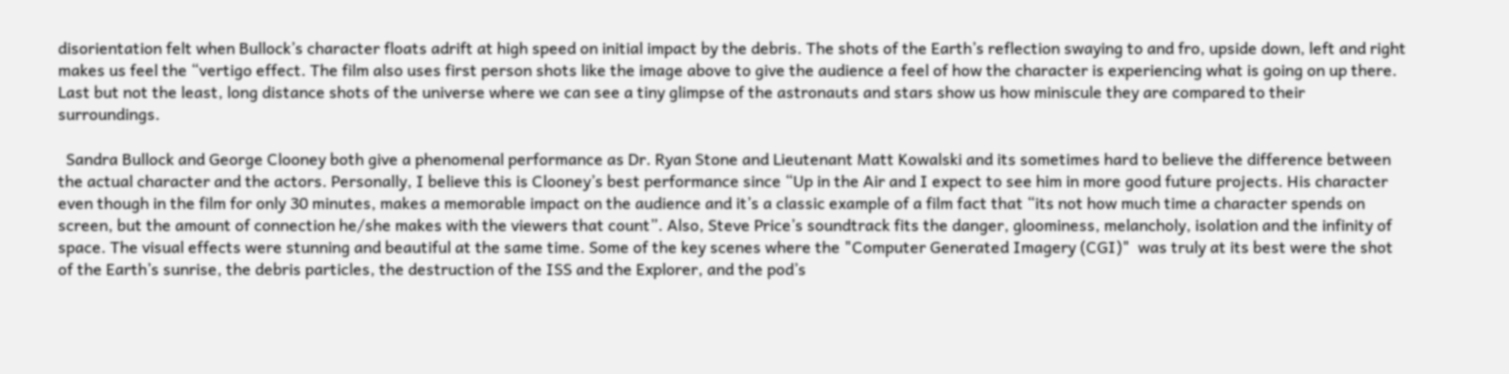disorientation felt when Bullock’s character floats adrift at high speed on initial impact by the debris. The shots of the Earth’s reflection swaying to and fro, upside down, left and right makes us feel the “vertigo effect. The film also uses first person shots like the image above to give the audience a feel of how the character is experiencing what is going on up there. Last but not the least, long distance shots of the universe where we can see a tiny glimpse of the astronauts and stars show us how miniscule they are compared to their surroundings.

  Sandra Bullock and George Clooney both give a phenomenal performance as Dr. Ryan Stone and Lieutenant Matt Kowalski and its sometimes hard to believe the difference between the actual character and the actors. Personally, I believe this is Clooney’s best performance since “Up in the Air and I expect to see him in more good future projects. His character even though in the film for only 30 minutes, makes a memorable impact on the audience and it’s a classic example of a film fact that “its not how much time a character spends on screen, but the amount of connection he/she makes with the viewers that count”. Also, Steve Price’s soundtrack fits the danger, gloominess, melancholy, isolation and the infinity of space. The visual effects were stunning and beautiful at the same time. Some of the key scenes where the "Computer Generated Imagery (CGI)"  was truly at its best were the shot of the Earth’s sunrise, the debris particles, the destruction of the ISS and the Explorer, and the pod’s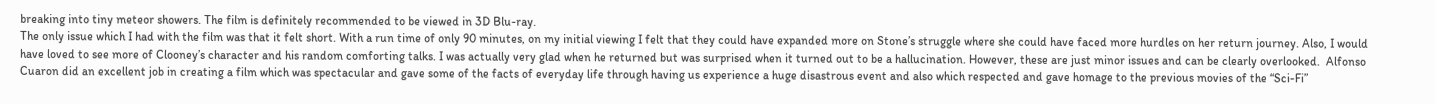breaking into tiny meteor showers. The film is definitely recommended to be viewed in 3D Blu-ray.
The only issue which I had with the film was that it felt short. With a run time of only 90 minutes, on my initial viewing I felt that they could have expanded more on Stone’s struggle where she could have faced more hurdles on her return journey. Also, I would have loved to see more of Clooney’s character and his random comforting talks. I was actually very glad when he returned but was surprised when it turned out to be a hallucination. However, these are just minor issues and can be clearly overlooked.  Alfonso Cuaron did an excellent job in creating a film which was spectacular and gave some of the facts of everyday life through having us experience a huge disastrous event and also which respected and gave homage to the previous movies of the “Sci-Fi”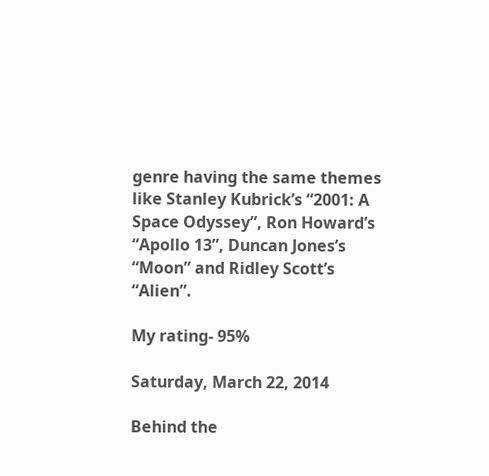genre having the same themes like Stanley Kubrick’s “2001: A Space Odyssey”, Ron Howard’s “Apollo 13”, Duncan Jones’s “Moon” and Ridley Scott’s “Alien”.

My rating- 95%

Saturday, March 22, 2014

Behind the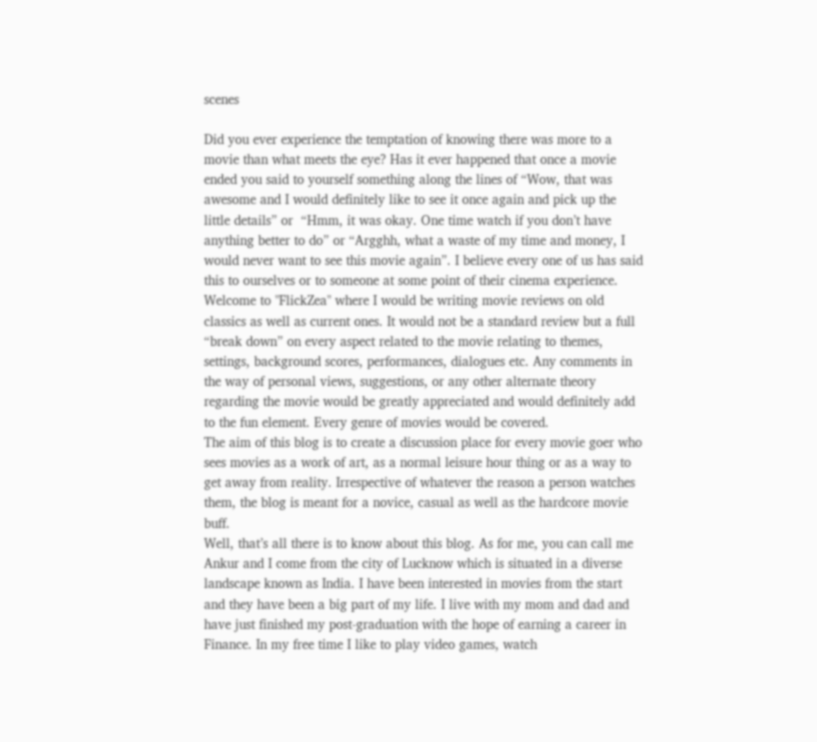scenes

Did you ever experience the temptation of knowing there was more to a movie than what meets the eye? Has it ever happened that once a movie ended you said to yourself something along the lines of “Wow, that was awesome and I would definitely like to see it once again and pick up the little details” or  “Hmm, it was okay. One time watch if you don’t have anything better to do” or “Argghh, what a waste of my time and money, I would never want to see this movie again”. I believe every one of us has said this to ourselves or to someone at some point of their cinema experience.
Welcome to "FlickZea" where I would be writing movie reviews on old classics as well as current ones. It would not be a standard review but a full “break down” on every aspect related to the movie relating to themes, settings, background scores, performances, dialogues etc. Any comments in the way of personal views, suggestions, or any other alternate theory regarding the movie would be greatly appreciated and would definitely add to the fun element. Every genre of movies would be covered.
The aim of this blog is to create a discussion place for every movie goer who sees movies as a work of art, as a normal leisure hour thing or as a way to get away from reality. Irrespective of whatever the reason a person watches them, the blog is meant for a novice, casual as well as the hardcore movie buff.
Well, that’s all there is to know about this blog. As for me, you can call me Ankur and I come from the city of Lucknow which is situated in a diverse landscape known as India. I have been interested in movies from the start and they have been a big part of my life. I live with my mom and dad and have just finished my post-graduation with the hope of earning a career in Finance. In my free time I like to play video games, watch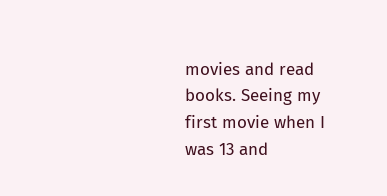movies and read books. Seeing my first movie when I was 13 and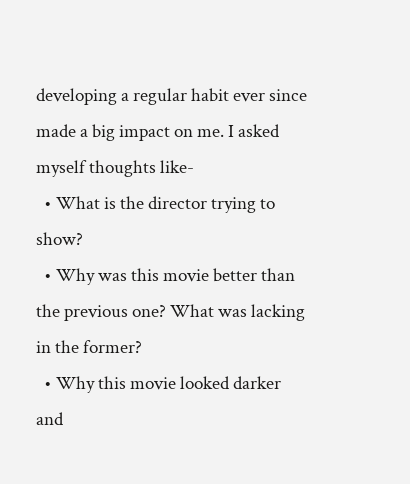developing a regular habit ever since made a big impact on me. I asked myself thoughts like-
  • What is the director trying to show?
  • Why was this movie better than the previous one? What was lacking in the former?
  • Why this movie looked darker and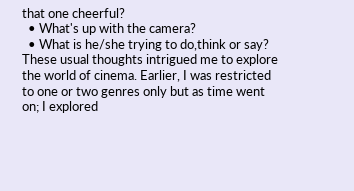that one cheerful?
  • What's up with the camera?
  • What is he/she trying to do,think or say?
These usual thoughts intrigued me to explore the world of cinema. Earlier, I was restricted to one or two genres only but as time went on; I explored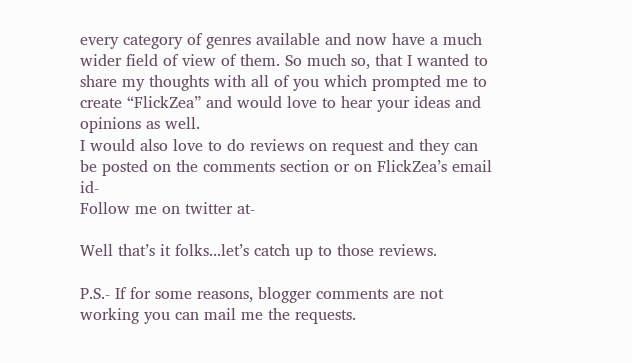every category of genres available and now have a much wider field of view of them. So much so, that I wanted to share my thoughts with all of you which prompted me to create “FlickZea” and would love to hear your ideas and opinions as well.
I would also love to do reviews on request and they can be posted on the comments section or on FlickZea’s email id-
Follow me on twitter at-

Well that’s it folks...let’s catch up to those reviews.

P.S.- If for some reasons, blogger comments are not working you can mail me the requests.